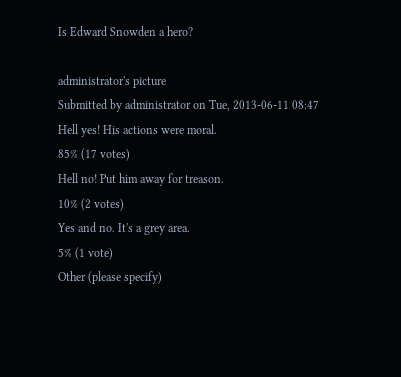Is Edward Snowden a hero?

administrator's picture
Submitted by administrator on Tue, 2013-06-11 08:47
Hell yes! His actions were moral.
85% (17 votes)
Hell no! Put him away for treason.
10% (2 votes)
Yes and no. It's a grey area.
5% (1 vote)
Other (please specify)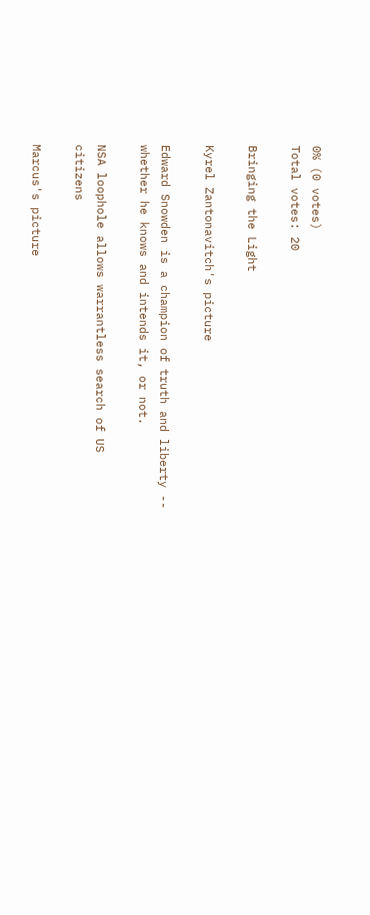0% (0 votes)
Total votes: 20

Bringing the Light

Kyrel Zantonavitch's picture

Edward Snowden is a champion of truth and liberty -- whether he knows and intends it, or not.

NSA loophole allows warrantless search of US citizens

Marcus's picture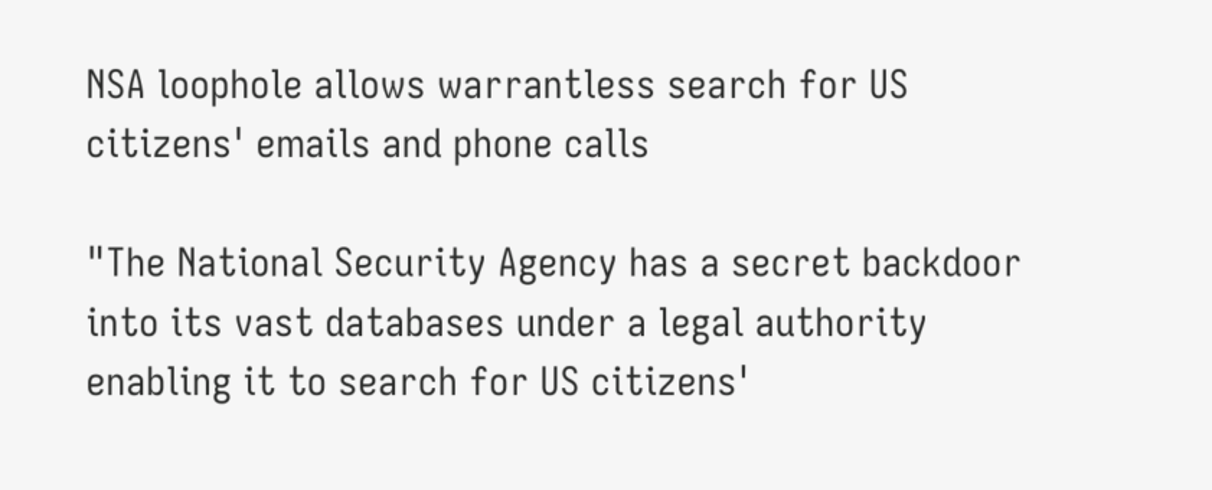NSA loophole allows warrantless search for US citizens' emails and phone calls

"The National Security Agency has a secret backdoor into its vast databases under a legal authority enabling it to search for US citizens'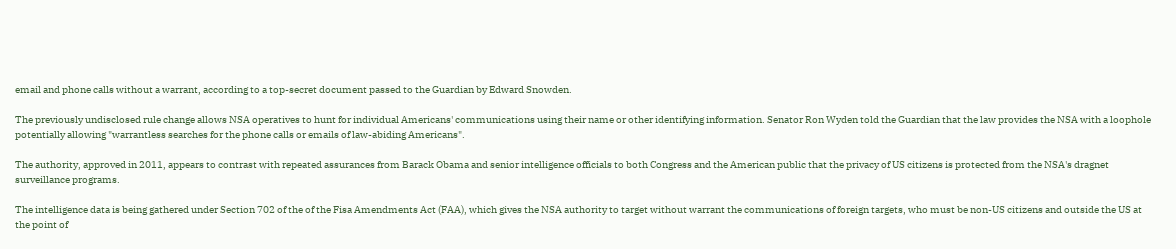email and phone calls without a warrant, according to a top-secret document passed to the Guardian by Edward Snowden.

The previously undisclosed rule change allows NSA operatives to hunt for individual Americans' communications using their name or other identifying information. Senator Ron Wyden told the Guardian that the law provides the NSA with a loophole potentially allowing "warrantless searches for the phone calls or emails of law-abiding Americans".

The authority, approved in 2011, appears to contrast with repeated assurances from Barack Obama and senior intelligence officials to both Congress and the American public that the privacy of US citizens is protected from the NSA's dragnet surveillance programs.

The intelligence data is being gathered under Section 702 of the of the Fisa Amendments Act (FAA), which gives the NSA authority to target without warrant the communications of foreign targets, who must be non-US citizens and outside the US at the point of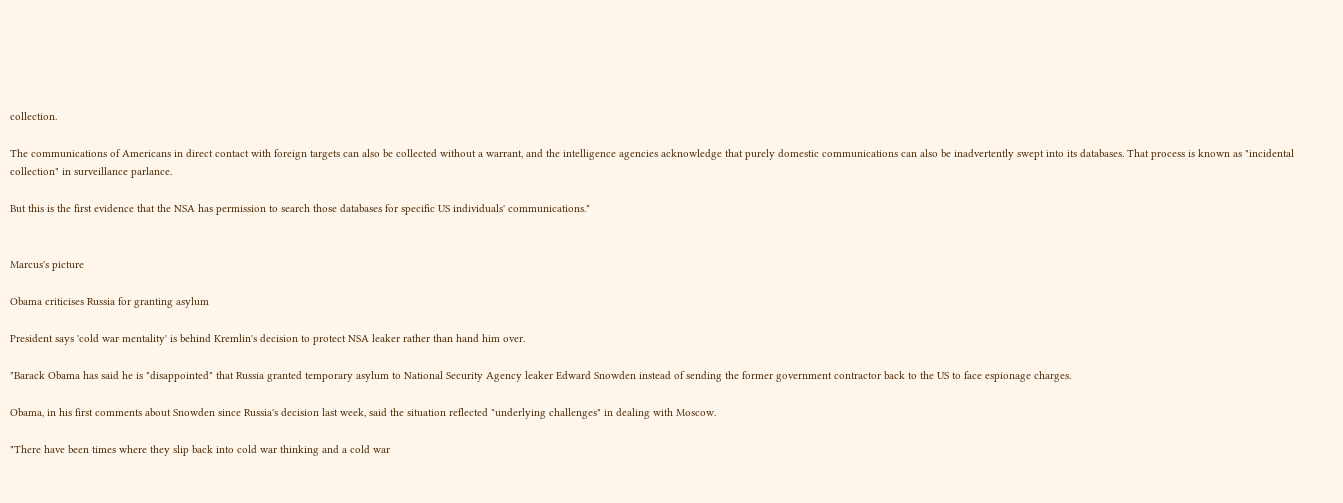collection.

The communications of Americans in direct contact with foreign targets can also be collected without a warrant, and the intelligence agencies acknowledge that purely domestic communications can also be inadvertently swept into its databases. That process is known as "incidental collection" in surveillance parlance.

But this is the first evidence that the NSA has permission to search those databases for specific US individuals' communications."


Marcus's picture

Obama criticises Russia for granting asylum

President says 'cold war mentality' is behind Kremlin's decision to protect NSA leaker rather than hand him over.

"Barack Obama has said he is "disappointed" that Russia granted temporary asylum to National Security Agency leaker Edward Snowden instead of sending the former government contractor back to the US to face espionage charges.

Obama, in his first comments about Snowden since Russia's decision last week, said the situation reflected "underlying challenges" in dealing with Moscow.

"There have been times where they slip back into cold war thinking and a cold war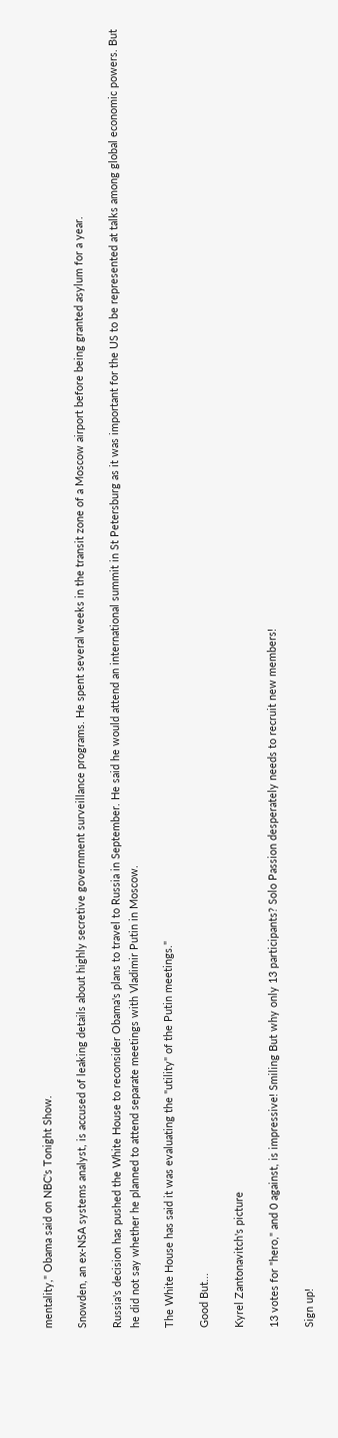mentality," Obama said on NBC's Tonight Show.

Snowden, an ex-NSA systems analyst, is accused of leaking details about highly secretive government surveillance programs. He spent several weeks in the transit zone of a Moscow airport before being granted asylum for a year.

Russia's decision has pushed the White House to reconsider Obama's plans to travel to Russia in September. He said he would attend an international summit in St Petersburg as it was important for the US to be represented at talks among global economic powers. But he did not say whether he planned to attend separate meetings with Vladimir Putin in Moscow.

The White House has said it was evaluating the "utility" of the Putin meetings."

Good But...

Kyrel Zantonavitch's picture

13 votes for "hero," and 0 against, is impressive! Smiling But why only 13 participants? Solo Passion desperately needs to recruit new members!

Sign up!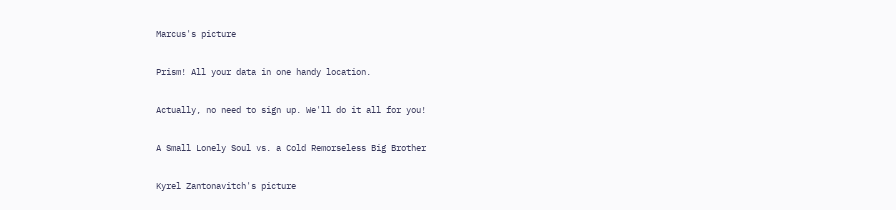Marcus's picture

Prism! All your data in one handy location.

Actually, no need to sign up. We'll do it all for you!

A Small Lonely Soul vs. a Cold Remorseless Big Brother

Kyrel Zantonavitch's picture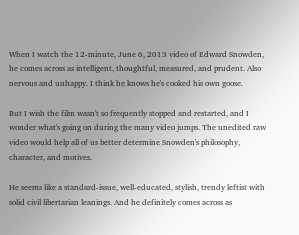When I watch the 12-minute, June 6, 2013 video of Edward Snowden, he comes across as intelligent, thoughtful, measured, and prudent. Also nervous and unhappy. I think he knows he's cooked his own goose.

But I wish the film wasn't so frequently stopped and restarted, and I wonder what's going on during the many video jumps. The unedited raw video would help all of us better determine Snowden's philosophy, character, and motives.

He seems like a standard-issue, well-educated, stylish, trendy leftist with solid civil libertarian leanings. And he definitely comes across as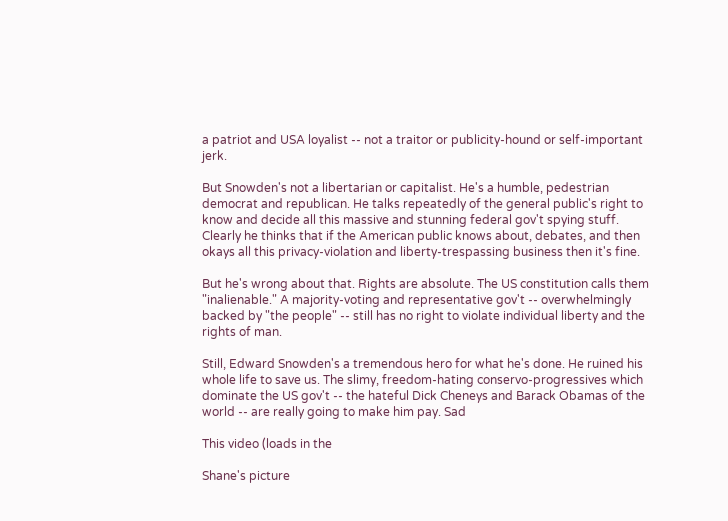a patriot and USA loyalist -- not a traitor or publicity-hound or self-important jerk.

But Snowden's not a libertarian or capitalist. He's a humble, pedestrian democrat and republican. He talks repeatedly of the general public's right to know and decide all this massive and stunning federal gov't spying stuff. Clearly he thinks that if the American public knows about, debates, and then okays all this privacy-violation and liberty-trespassing business then it's fine.

But he's wrong about that. Rights are absolute. The US constitution calls them "inalienable." A majority-voting and representative gov't -- overwhelmingly backed by "the people" -- still has no right to violate individual liberty and the rights of man.

Still, Edward Snowden's a tremendous hero for what he's done. He ruined his whole life to save us. The slimy, freedom-hating conservo-progressives which dominate the US gov't -- the hateful Dick Cheneys and Barack Obamas of the world -- are really going to make him pay. Sad

This video (loads in the

Shane's picture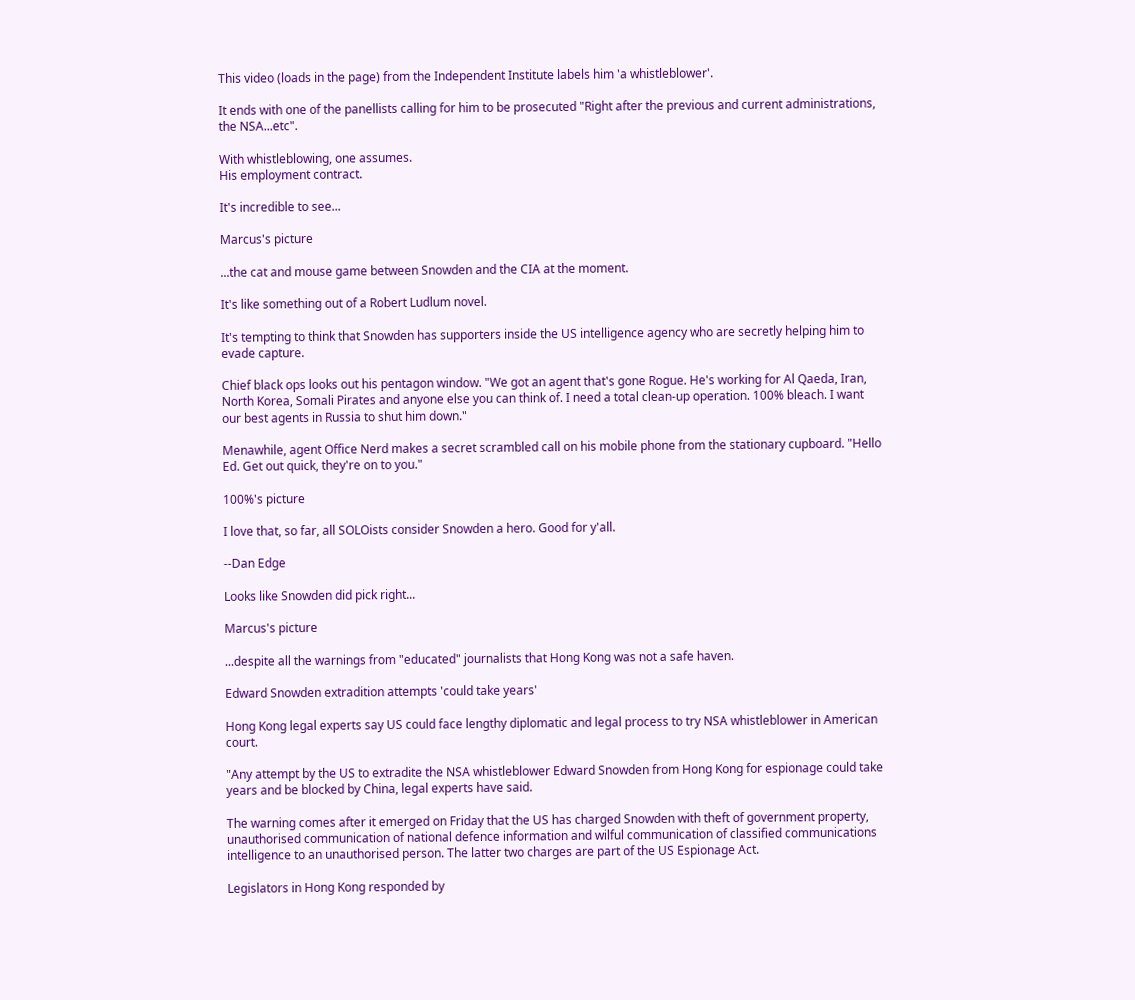This video (loads in the page) from the Independent Institute labels him 'a whistleblower'.

It ends with one of the panellists calling for him to be prosecuted "Right after the previous and current administrations, the NSA...etc".

With whistleblowing, one assumes.
His employment contract.

It's incredible to see...

Marcus's picture

...the cat and mouse game between Snowden and the CIA at the moment.

It's like something out of a Robert Ludlum novel.

It's tempting to think that Snowden has supporters inside the US intelligence agency who are secretly helping him to evade capture.

Chief black ops looks out his pentagon window. "We got an agent that's gone Rogue. He's working for Al Qaeda, Iran, North Korea, Somali Pirates and anyone else you can think of. I need a total clean-up operation. 100% bleach. I want our best agents in Russia to shut him down."

Menawhile, agent Office Nerd makes a secret scrambled call on his mobile phone from the stationary cupboard. "Hello Ed. Get out quick, they're on to you."

100%'s picture

I love that, so far, all SOLOists consider Snowden a hero. Good for y'all.

--Dan Edge

Looks like Snowden did pick right...

Marcus's picture

...despite all the warnings from "educated" journalists that Hong Kong was not a safe haven.

Edward Snowden extradition attempts 'could take years'

Hong Kong legal experts say US could face lengthy diplomatic and legal process to try NSA whistleblower in American court.

"Any attempt by the US to extradite the NSA whistleblower Edward Snowden from Hong Kong for espionage could take years and be blocked by China, legal experts have said.

The warning comes after it emerged on Friday that the US has charged Snowden with theft of government property, unauthorised communication of national defence information and wilful communication of classified communications intelligence to an unauthorised person. The latter two charges are part of the US Espionage Act.

Legislators in Hong Kong responded by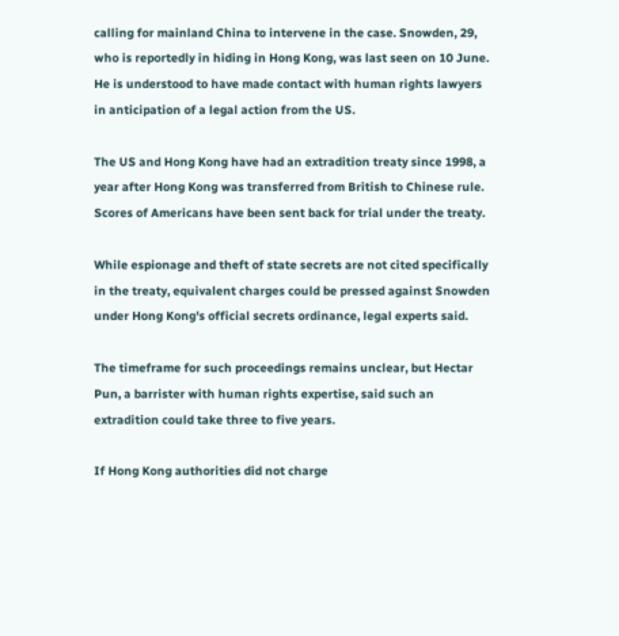calling for mainland China to intervene in the case. Snowden, 29, who is reportedly in hiding in Hong Kong, was last seen on 10 June. He is understood to have made contact with human rights lawyers in anticipation of a legal action from the US.

The US and Hong Kong have had an extradition treaty since 1998, a year after Hong Kong was transferred from British to Chinese rule. Scores of Americans have been sent back for trial under the treaty.

While espionage and theft of state secrets are not cited specifically in the treaty, equivalent charges could be pressed against Snowden under Hong Kong's official secrets ordinance, legal experts said.

The timeframe for such proceedings remains unclear, but Hectar Pun, a barrister with human rights expertise, said such an extradition could take three to five years.

If Hong Kong authorities did not charge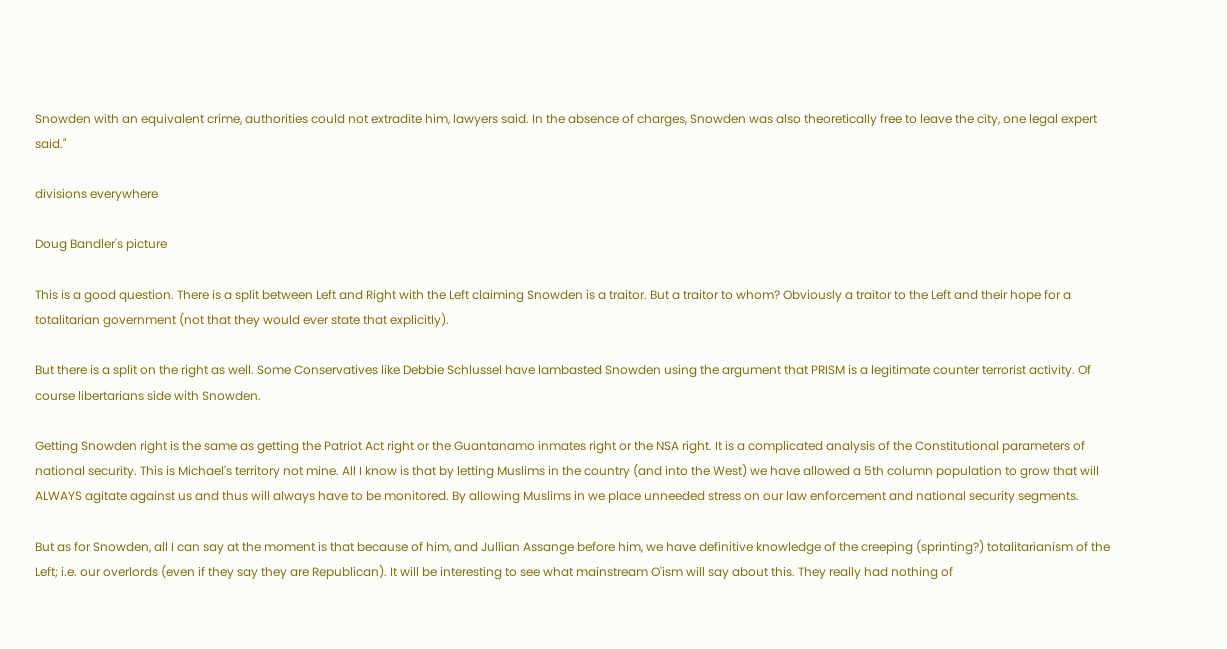Snowden with an equivalent crime, authorities could not extradite him, lawyers said. In the absence of charges, Snowden was also theoretically free to leave the city, one legal expert said."

divisions everywhere

Doug Bandler's picture

This is a good question. There is a split between Left and Right with the Left claiming Snowden is a traitor. But a traitor to whom? Obviously a traitor to the Left and their hope for a totalitarian government (not that they would ever state that explicitly).

But there is a split on the right as well. Some Conservatives like Debbie Schlussel have lambasted Snowden using the argument that PRISM is a legitimate counter terrorist activity. Of course libertarians side with Snowden.

Getting Snowden right is the same as getting the Patriot Act right or the Guantanamo inmates right or the NSA right. It is a complicated analysis of the Constitutional parameters of national security. This is Michael's territory not mine. All I know is that by letting Muslims in the country (and into the West) we have allowed a 5th column population to grow that will ALWAYS agitate against us and thus will always have to be monitored. By allowing Muslims in we place unneeded stress on our law enforcement and national security segments.

But as for Snowden, all I can say at the moment is that because of him, and Jullian Assange before him, we have definitive knowledge of the creeping (sprinting?) totalitarianism of the Left; i.e. our overlords (even if they say they are Republican). It will be interesting to see what mainstream O'ism will say about this. They really had nothing of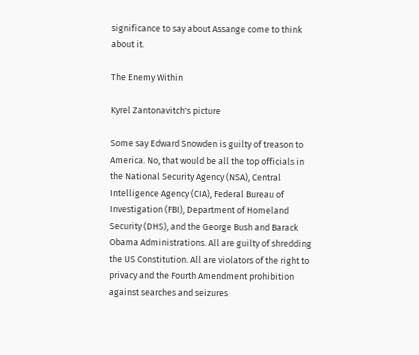significance to say about Assange come to think about it.

The Enemy Within

Kyrel Zantonavitch's picture

Some say Edward Snowden is guilty of treason to America. No, that would be all the top officials in the National Security Agency (NSA), Central Intelligence Agency (CIA), Federal Bureau of Investigation (FBI), Department of Homeland Security (DHS), and the George Bush and Barack Obama Administrations. All are guilty of shredding the US Constitution. All are violators of the right to privacy and the Fourth Amendment prohibition against searches and seizures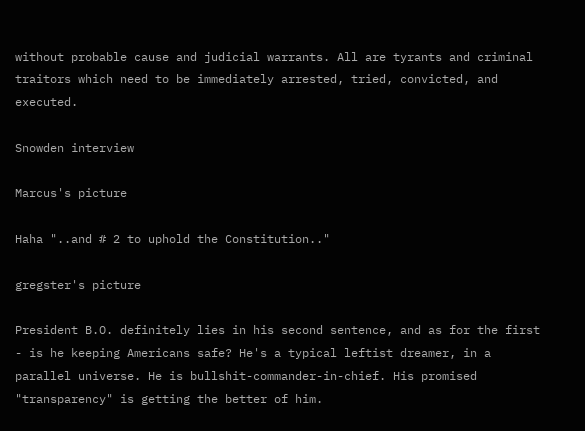without probable cause and judicial warrants. All are tyrants and criminal traitors which need to be immediately arrested, tried, convicted, and executed.

Snowden interview

Marcus's picture

Haha "..and # 2 to uphold the Constitution.."

gregster's picture

President B.O. definitely lies in his second sentence, and as for the first - is he keeping Americans safe? He's a typical leftist dreamer, in a parallel universe. He is bullshit-commander-in-chief. His promised "transparency" is getting the better of him.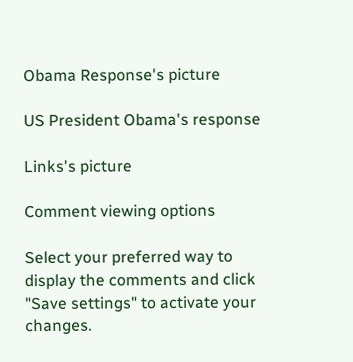Obama Response's picture

US President Obama's response

Links's picture

Comment viewing options

Select your preferred way to display the comments and click "Save settings" to activate your changes.